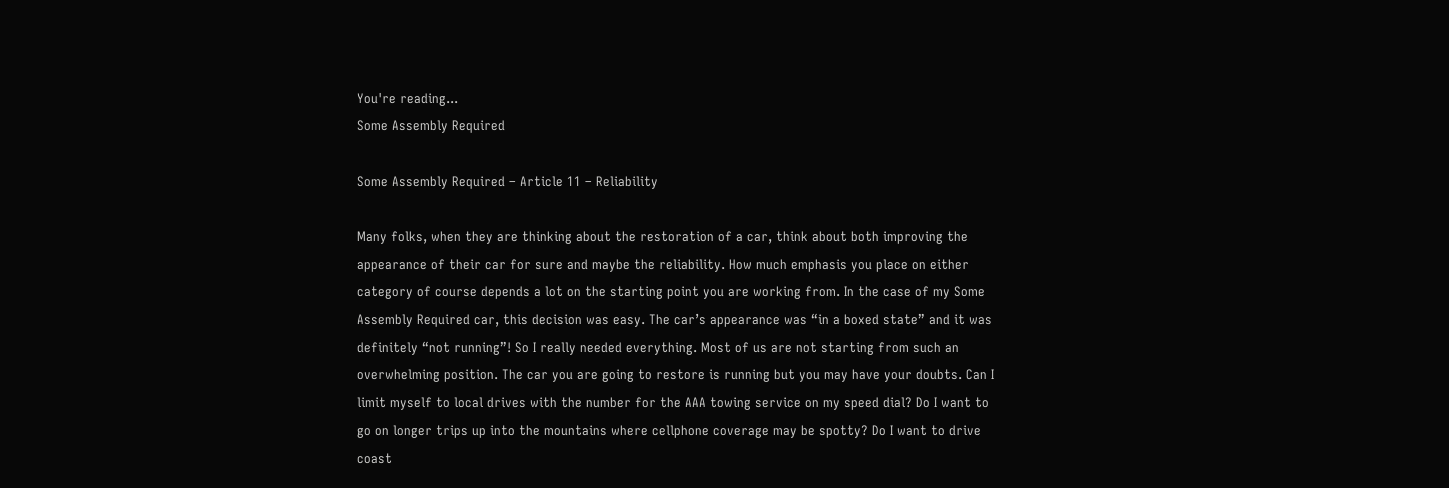You're reading...
Some Assembly Required

Some Assembly Required – Article 11 – Reliability

Many folks, when they are thinking about the restoration of a car, think about both improving the
appearance of their car for sure and maybe the reliability. How much emphasis you place on either
category of course depends a lot on the starting point you are working from. In the case of my Some
Assembly Required car, this decision was easy. The car’s appearance was “in a boxed state” and it was
definitely “not running”! So I really needed everything. Most of us are not starting from such an
overwhelming position. The car you are going to restore is running but you may have your doubts. Can I
limit myself to local drives with the number for the AAA towing service on my speed dial? Do I want to
go on longer trips up into the mountains where cellphone coverage may be spotty? Do I want to drive
coast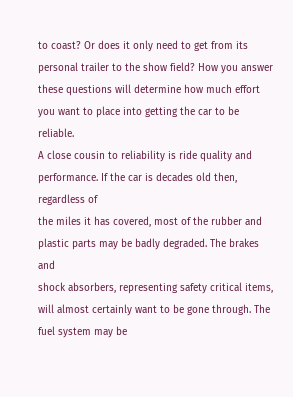to coast? Or does it only need to get from its personal trailer to the show field? How you answer
these questions will determine how much effort you want to place into getting the car to be reliable.
A close cousin to reliability is ride quality and performance. If the car is decades old then, regardless of
the miles it has covered, most of the rubber and plastic parts may be badly degraded. The brakes and
shock absorbers, representing safety critical items, will almost certainly want to be gone through. The
fuel system may be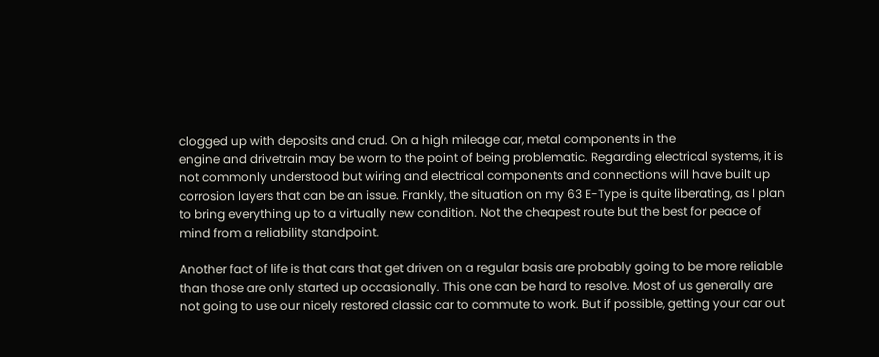clogged up with deposits and crud. On a high mileage car, metal components in the
engine and drivetrain may be worn to the point of being problematic. Regarding electrical systems, it is
not commonly understood but wiring and electrical components and connections will have built up
corrosion layers that can be an issue. Frankly, the situation on my 63 E-Type is quite liberating, as I plan
to bring everything up to a virtually new condition. Not the cheapest route but the best for peace of
mind from a reliability standpoint.

Another fact of life is that cars that get driven on a regular basis are probably going to be more reliable
than those are only started up occasionally. This one can be hard to resolve. Most of us generally are
not going to use our nicely restored classic car to commute to work. But if possible, getting your car out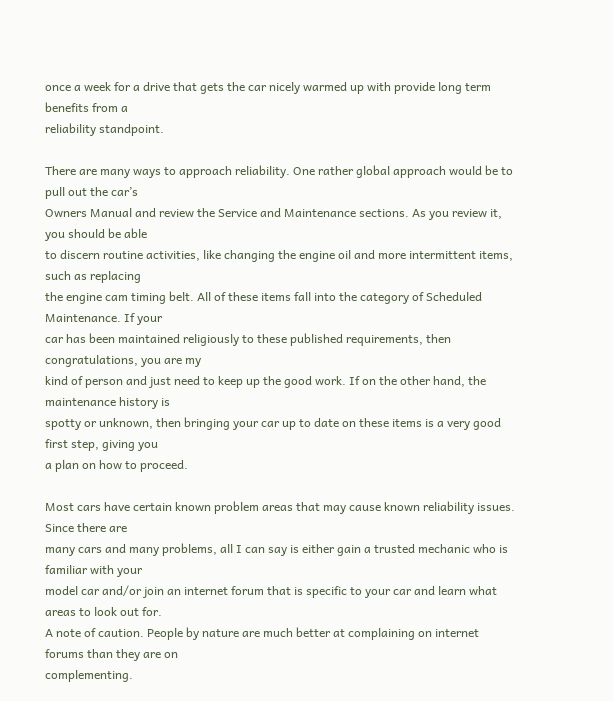once a week for a drive that gets the car nicely warmed up with provide long term benefits from a
reliability standpoint.

There are many ways to approach reliability. One rather global approach would be to pull out the car’s
Owners Manual and review the Service and Maintenance sections. As you review it, you should be able
to discern routine activities, like changing the engine oil and more intermittent items, such as replacing
the engine cam timing belt. All of these items fall into the category of Scheduled Maintenance. If your
car has been maintained religiously to these published requirements, then congratulations, you are my
kind of person and just need to keep up the good work. If on the other hand, the maintenance history is
spotty or unknown, then bringing your car up to date on these items is a very good first step, giving you
a plan on how to proceed.

Most cars have certain known problem areas that may cause known reliability issues. Since there are
many cars and many problems, all I can say is either gain a trusted mechanic who is familiar with your
model car and/or join an internet forum that is specific to your car and learn what areas to look out for.
A note of caution. People by nature are much better at complaining on internet forums than they are on
complementing.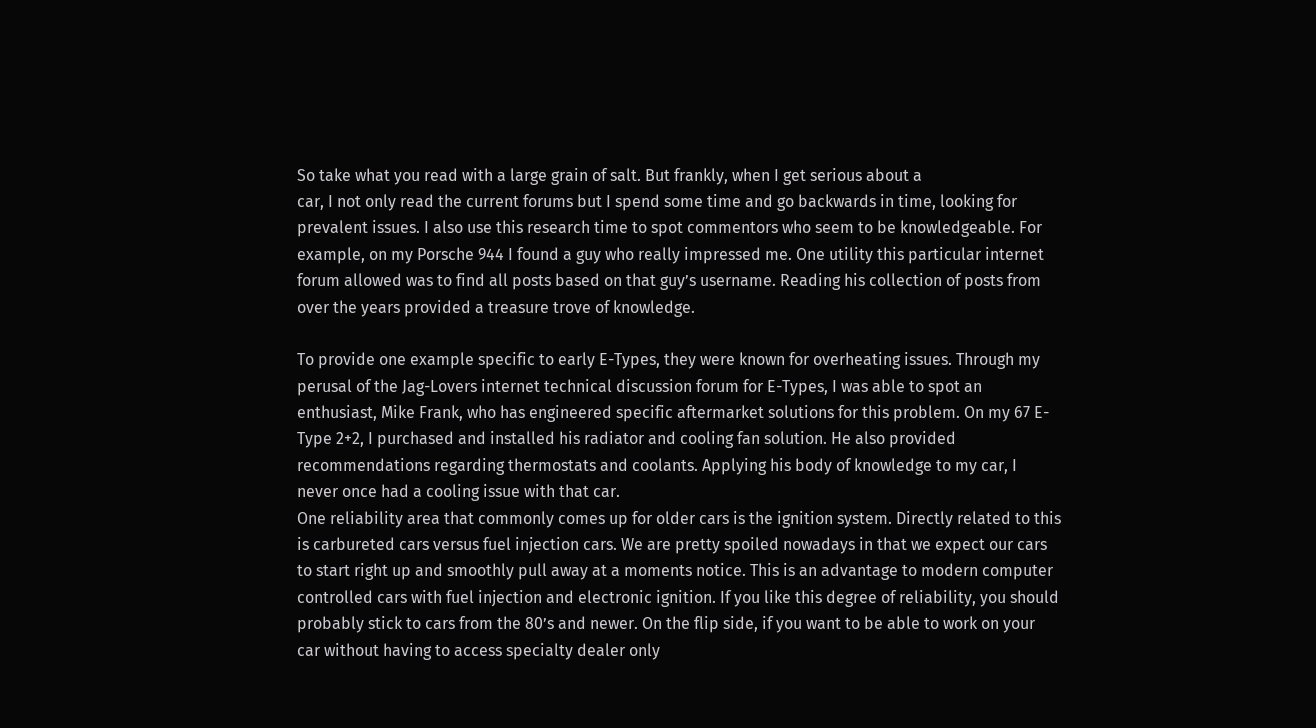So take what you read with a large grain of salt. But frankly, when I get serious about a
car, I not only read the current forums but I spend some time and go backwards in time, looking for
prevalent issues. I also use this research time to spot commentors who seem to be knowledgeable. For
example, on my Porsche 944 I found a guy who really impressed me. One utility this particular internet
forum allowed was to find all posts based on that guy’s username. Reading his collection of posts from
over the years provided a treasure trove of knowledge.

To provide one example specific to early E-Types, they were known for overheating issues. Through my
perusal of the Jag-Lovers internet technical discussion forum for E-Types, I was able to spot an
enthusiast, Mike Frank, who has engineered specific aftermarket solutions for this problem. On my 67 E-
Type 2+2, I purchased and installed his radiator and cooling fan solution. He also provided
recommendations regarding thermostats and coolants. Applying his body of knowledge to my car, I
never once had a cooling issue with that car.
One reliability area that commonly comes up for older cars is the ignition system. Directly related to this
is carbureted cars versus fuel injection cars. We are pretty spoiled nowadays in that we expect our cars
to start right up and smoothly pull away at a moments notice. This is an advantage to modern computer
controlled cars with fuel injection and electronic ignition. If you like this degree of reliability, you should
probably stick to cars from the 80’s and newer. On the flip side, if you want to be able to work on your
car without having to access specialty dealer only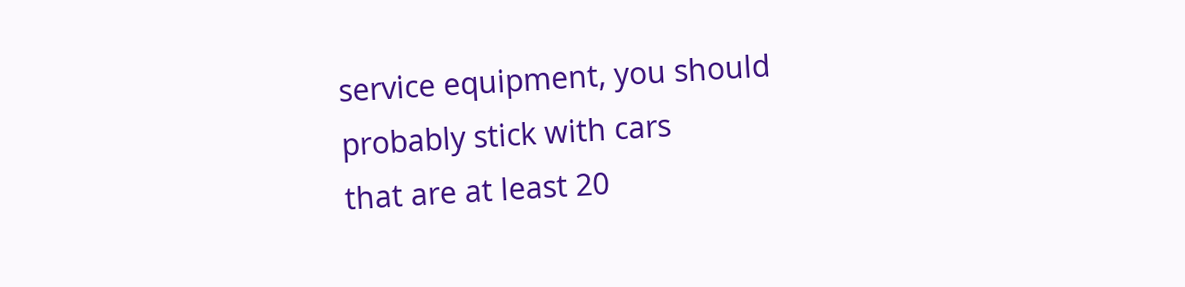service equipment, you should probably stick with cars
that are at least 20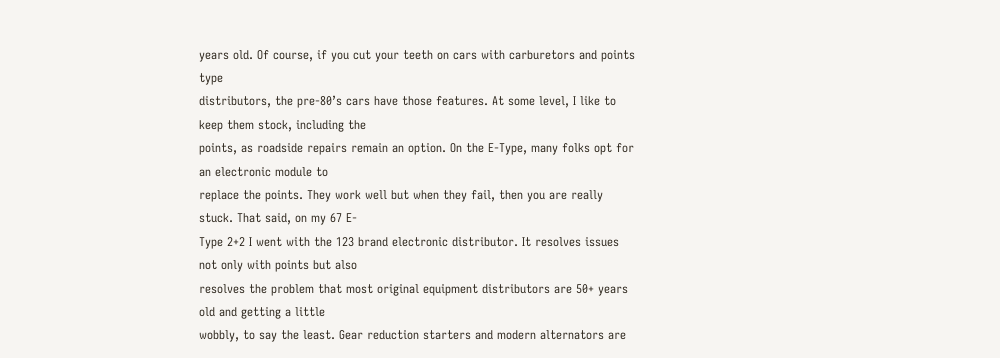years old. Of course, if you cut your teeth on cars with carburetors and points type
distributors, the pre-80’s cars have those features. At some level, I like to keep them stock, including the
points, as roadside repairs remain an option. On the E-Type, many folks opt for an electronic module to
replace the points. They work well but when they fail, then you are really stuck. That said, on my 67 E-
Type 2+2 I went with the 123 brand electronic distributor. It resolves issues not only with points but also
resolves the problem that most original equipment distributors are 50+ years old and getting a little
wobbly, to say the least. Gear reduction starters and modern alternators are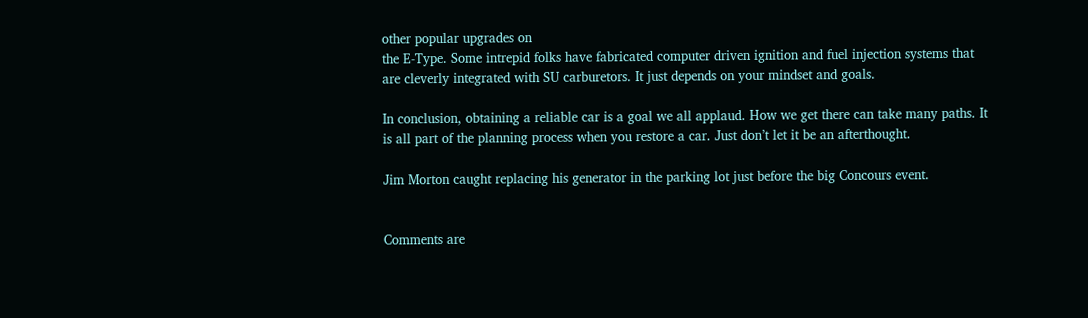other popular upgrades on
the E-Type. Some intrepid folks have fabricated computer driven ignition and fuel injection systems that
are cleverly integrated with SU carburetors. It just depends on your mindset and goals.

In conclusion, obtaining a reliable car is a goal we all applaud. How we get there can take many paths. It
is all part of the planning process when you restore a car. Just don’t let it be an afterthought.

Jim Morton caught replacing his generator in the parking lot just before the big Concours event.


Comments are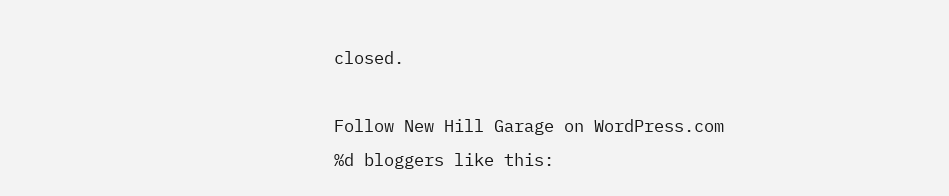closed.

Follow New Hill Garage on WordPress.com
%d bloggers like this: